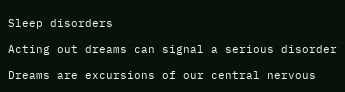Sleep disorders

Acting out dreams can signal a serious disorder

Dreams are excursions of our central nervous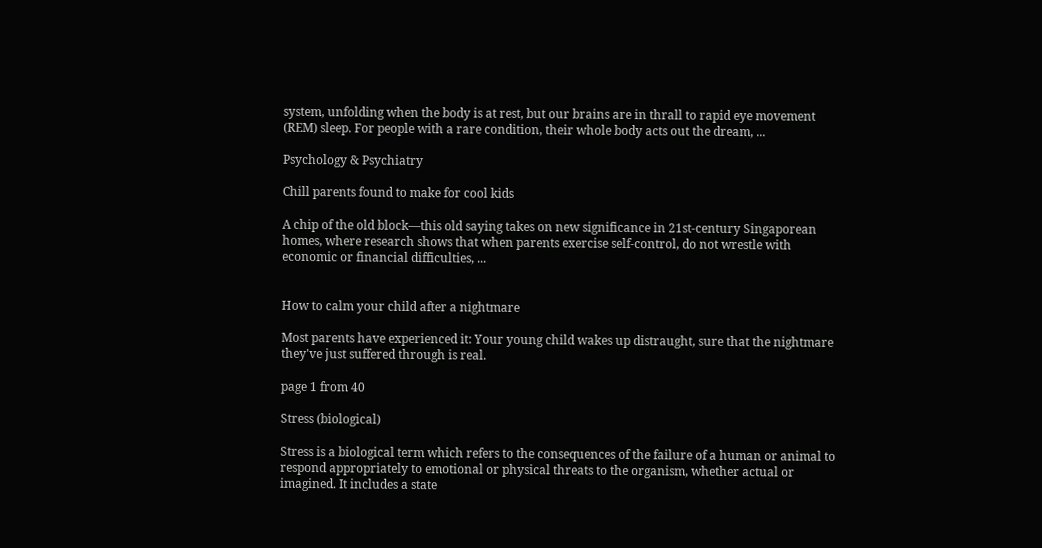system, unfolding when the body is at rest, but our brains are in thrall to rapid eye movement (REM) sleep. For people with a rare condition, their whole body acts out the dream, ...

Psychology & Psychiatry

Chill parents found to make for cool kids

A chip of the old block—this old saying takes on new significance in 21st-century Singaporean homes, where research shows that when parents exercise self-control, do not wrestle with economic or financial difficulties, ...


How to calm your child after a nightmare

Most parents have experienced it: Your young child wakes up distraught, sure that the nightmare they've just suffered through is real.

page 1 from 40

Stress (biological)

Stress is a biological term which refers to the consequences of the failure of a human or animal to respond appropriately to emotional or physical threats to the organism, whether actual or imagined. It includes a state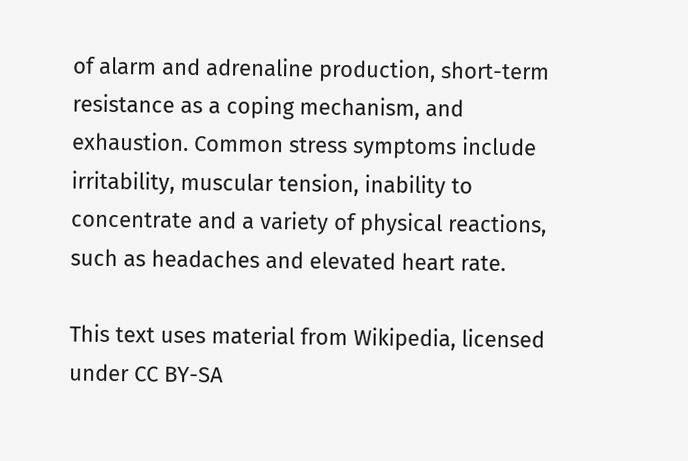of alarm and adrenaline production, short-term resistance as a coping mechanism, and exhaustion. Common stress symptoms include irritability, muscular tension, inability to concentrate and a variety of physical reactions, such as headaches and elevated heart rate.

This text uses material from Wikipedia, licensed under CC BY-SA